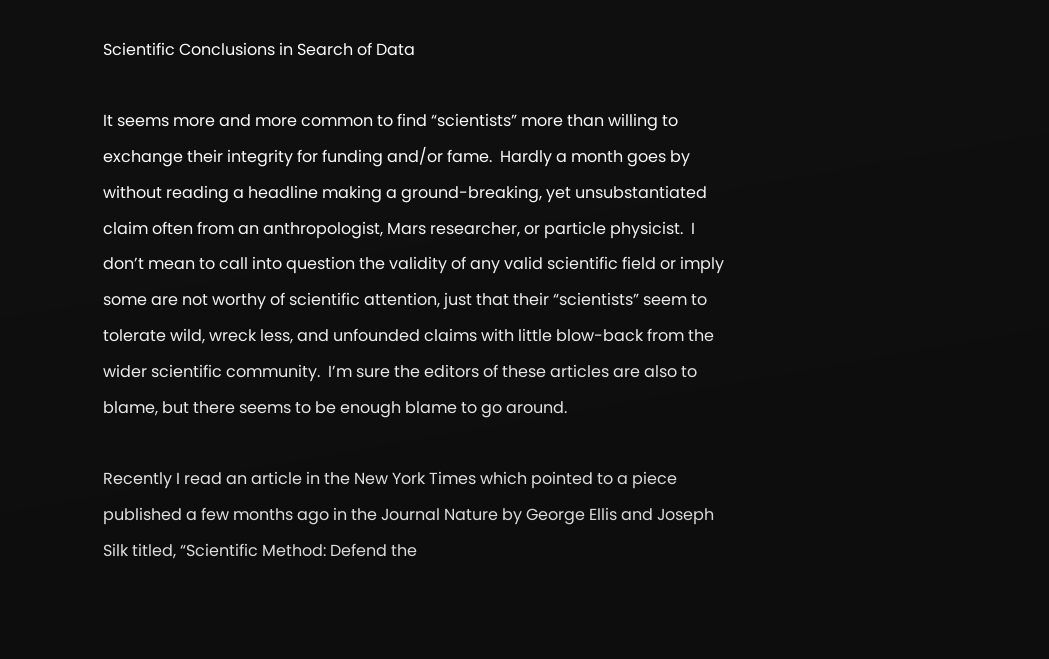Scientific Conclusions in Search of Data

It seems more and more common to find “scientists” more than willing to exchange their integrity for funding and/or fame.  Hardly a month goes by without reading a headline making a ground-breaking, yet unsubstantiated claim often from an anthropologist, Mars researcher, or particle physicist.  I don’t mean to call into question the validity of any valid scientific field or imply some are not worthy of scientific attention, just that their “scientists” seem to tolerate wild, wreck less, and unfounded claims with little blow-back from the wider scientific community.  I’m sure the editors of these articles are also to blame, but there seems to be enough blame to go around.

Recently I read an article in the New York Times which pointed to a piece published a few months ago in the Journal Nature by George Ellis and Joseph Silk titled, “Scientific Method: Defend the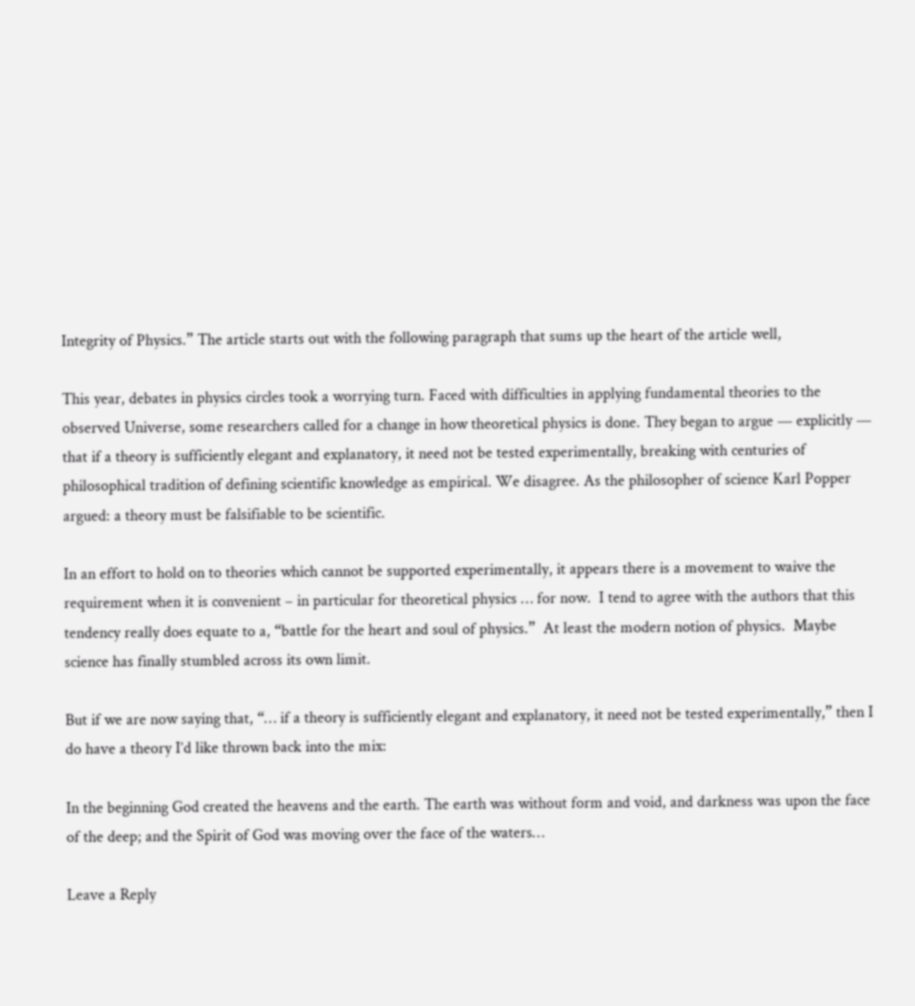Integrity of Physics.” The article starts out with the following paragraph that sums up the heart of the article well,

This year, debates in physics circles took a worrying turn. Faced with difficulties in applying fundamental theories to the observed Universe, some researchers called for a change in how theoretical physics is done. They began to argue — explicitly — that if a theory is sufficiently elegant and explanatory, it need not be tested experimentally, breaking with centuries of philosophical tradition of defining scientific knowledge as empirical. We disagree. As the philosopher of science Karl Popper argued: a theory must be falsifiable to be scientific.

In an effort to hold on to theories which cannot be supported experimentally, it appears there is a movement to waive the requirement when it is convenient – in particular for theoretical physics … for now.  I tend to agree with the authors that this tendency really does equate to a, “battle for the heart and soul of physics.”  At least the modern notion of physics.  Maybe science has finally stumbled across its own limit.

But if we are now saying that, “… if a theory is sufficiently elegant and explanatory, it need not be tested experimentally,” then I do have a theory I’d like thrown back into the mix:

In the beginning God created the heavens and the earth. The earth was without form and void, and darkness was upon the face of the deep; and the Spirit of God was moving over the face of the waters…

Leave a Reply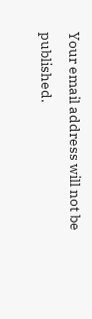Your email address will not be published.